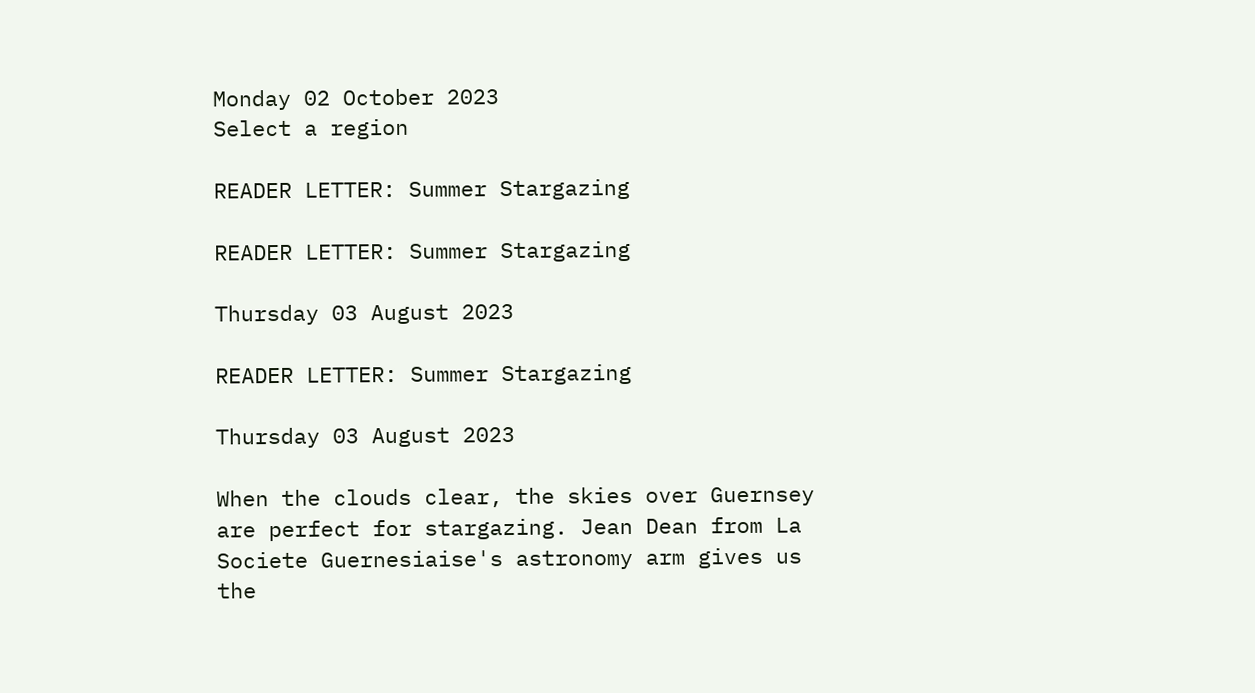Monday 02 October 2023
Select a region

READER LETTER: Summer Stargazing

READER LETTER: Summer Stargazing

Thursday 03 August 2023

READER LETTER: Summer Stargazing

Thursday 03 August 2023

When the clouds clear, the skies over Guernsey are perfect for stargazing. Jean Dean from La Societe Guernesiaise's astronomy arm gives us the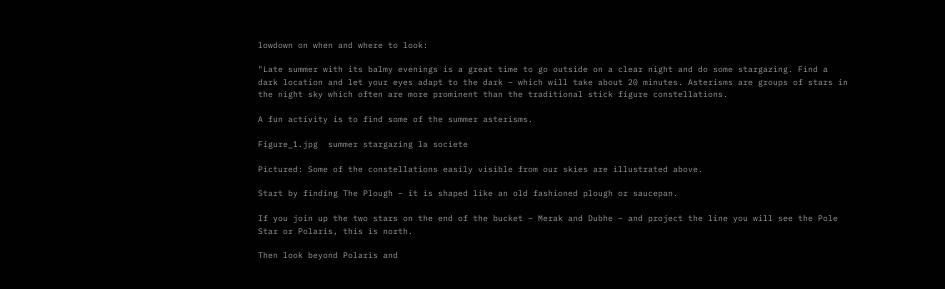lowdown on when and where to look:

"Late summer with its balmy evenings is a great time to go outside on a clear night and do some stargazing. Find a dark location and let your eyes adapt to the dark – which will take about 20 minutes. Asterisms are groups of stars in the night sky which often are more prominent than the traditional stick figure constellations.

A fun activity is to find some of the summer asterisms.

Figure_1.jpg  summer stargazing la societe

Pictured: Some of the constellations easily visible from our skies are illustrated above.

Start by finding The Plough – it is shaped like an old fashioned plough or saucepan.

If you join up the two stars on the end of the bucket – Merak and Dubhe – and project the line you will see the Pole Star or Polaris, this is north.

Then look beyond Polaris and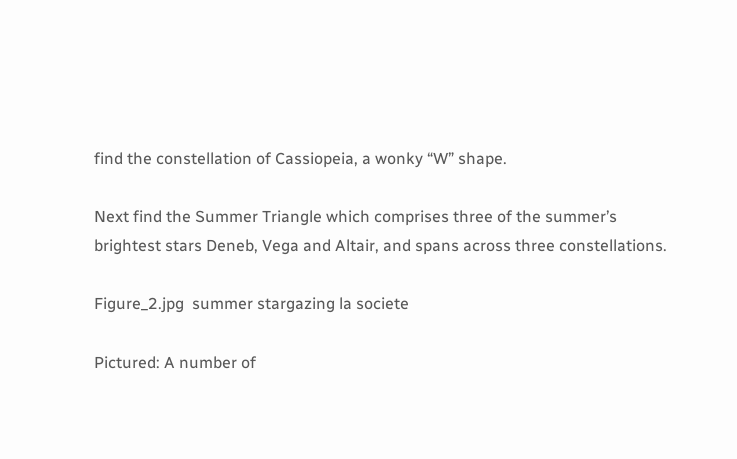find the constellation of Cassiopeia, a wonky “W” shape.

Next find the Summer Triangle which comprises three of the summer’s brightest stars Deneb, Vega and Altair, and spans across three constellations.

Figure_2.jpg  summer stargazing la societe

Pictured: A number of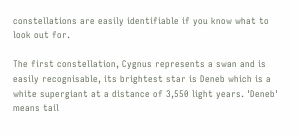constellations are easily identifiable if you know what to look out for.

The first constellation, Cygnus represents a swan and is easily recognisable, its brightest star is Deneb which is a white supergiant at a distance of 3,550 light years. 'Deneb' means tail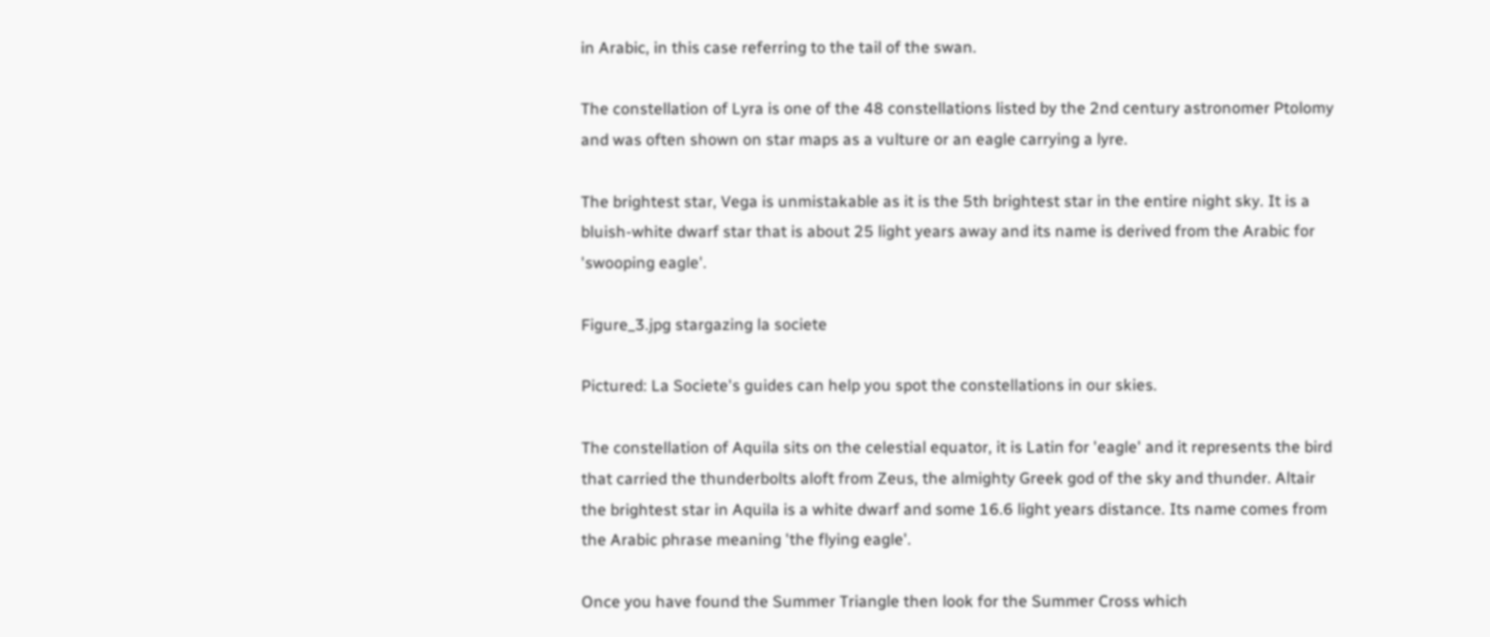in Arabic, in this case referring to the tail of the swan.

The constellation of Lyra is one of the 48 constellations listed by the 2nd century astronomer Ptolomy and was often shown on star maps as a vulture or an eagle carrying a lyre.

The brightest star, Vega is unmistakable as it is the 5th brightest star in the entire night sky. It is a bluish-white dwarf star that is about 25 light years away and its name is derived from the Arabic for 'swooping eagle'.

Figure_3.jpg stargazing la societe

Pictured: La Societe's guides can help you spot the constellations in our skies.

The constellation of Aquila sits on the celestial equator, it is Latin for 'eagle' and it represents the bird that carried the thunderbolts aloft from Zeus, the almighty Greek god of the sky and thunder. Altair the brightest star in Aquila is a white dwarf and some 16.6 light years distance. Its name comes from the Arabic phrase meaning 'the flying eagle'.

Once you have found the Summer Triangle then look for the Summer Cross which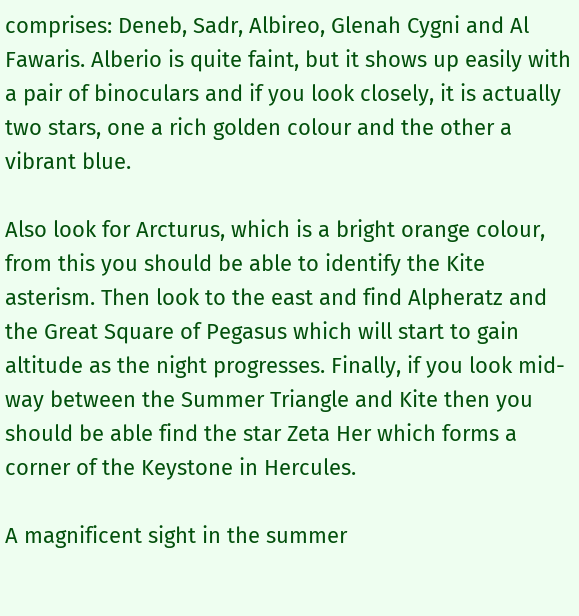comprises: Deneb, Sadr, Albireo, Glenah Cygni and Al Fawaris. Alberio is quite faint, but it shows up easily with a pair of binoculars and if you look closely, it is actually two stars, one a rich golden colour and the other a vibrant blue.

Also look for Arcturus, which is a bright orange colour, from this you should be able to identify the Kite asterism. Then look to the east and find Alpheratz and the Great Square of Pegasus which will start to gain altitude as the night progresses. Finally, if you look mid-way between the Summer Triangle and Kite then you should be able find the star Zeta Her which forms a corner of the Keystone in Hercules.

A magnificent sight in the summer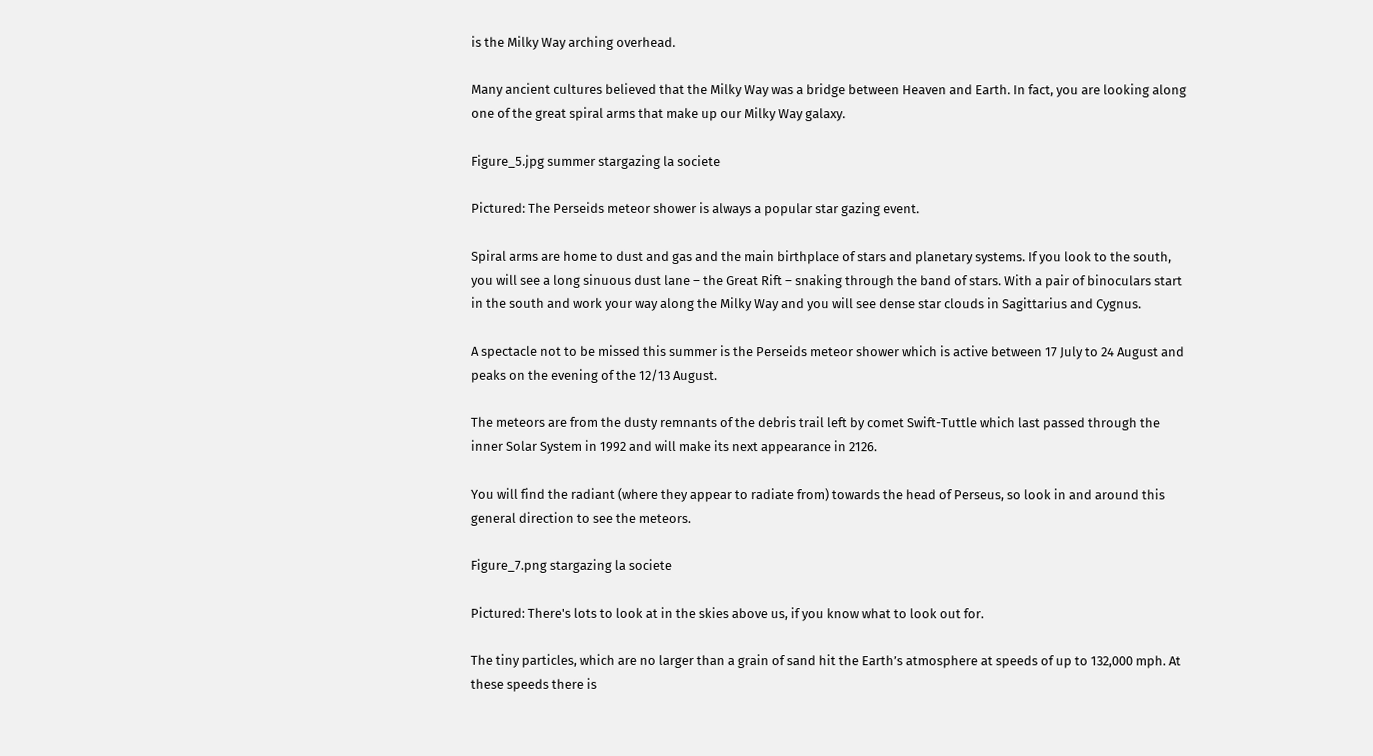is the Milky Way arching overhead.

Many ancient cultures believed that the Milky Way was a bridge between Heaven and Earth. In fact, you are looking along one of the great spiral arms that make up our Milky Way galaxy.

Figure_5.jpg summer stargazing la societe

Pictured: The Perseids meteor shower is always a popular star gazing event.

Spiral arms are home to dust and gas and the main birthplace of stars and planetary systems. If you look to the south, you will see a long sinuous dust lane – the Great Rift – snaking through the band of stars. With a pair of binoculars start in the south and work your way along the Milky Way and you will see dense star clouds in Sagittarius and Cygnus.

A spectacle not to be missed this summer is the Perseids meteor shower which is active between 17 July to 24 August and peaks on the evening of the 12/13 August.

The meteors are from the dusty remnants of the debris trail left by comet Swift-Tuttle which last passed through the inner Solar System in 1992 and will make its next appearance in 2126.

You will find the radiant (where they appear to radiate from) towards the head of Perseus, so look in and around this general direction to see the meteors.

Figure_7.png stargazing la societe

Pictured: There's lots to look at in the skies above us, if you know what to look out for.

The tiny particles, which are no larger than a grain of sand hit the Earth’s atmosphere at speeds of up to 132,000 mph. At these speeds there is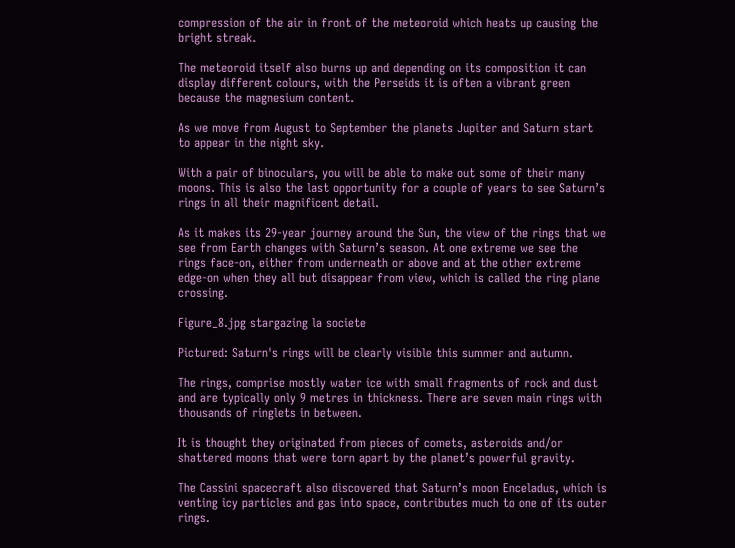compression of the air in front of the meteoroid which heats up causing the bright streak.

The meteoroid itself also burns up and depending on its composition it can display different colours, with the Perseids it is often a vibrant green because the magnesium content.

As we move from August to September the planets Jupiter and Saturn start to appear in the night sky.

With a pair of binoculars, you will be able to make out some of their many moons. This is also the last opportunity for a couple of years to see Saturn’s rings in all their magnificent detail.

As it makes its 29-year journey around the Sun, the view of the rings that we see from Earth changes with Saturn’s season. At one extreme we see the rings face-on, either from underneath or above and at the other extreme edge-on when they all but disappear from view, which is called the ring plane crossing.

Figure_8.jpg stargazing la societe

Pictured: Saturn's rings will be clearly visible this summer and autumn.

The rings, comprise mostly water ice with small fragments of rock and dust and are typically only 9 metres in thickness. There are seven main rings with thousands of ringlets in between.

It is thought they originated from pieces of comets, asteroids and/or shattered moons that were torn apart by the planet’s powerful gravity.

The Cassini spacecraft also discovered that Saturn’s moon Enceladus, which is venting icy particles and gas into space, contributes much to one of its outer rings.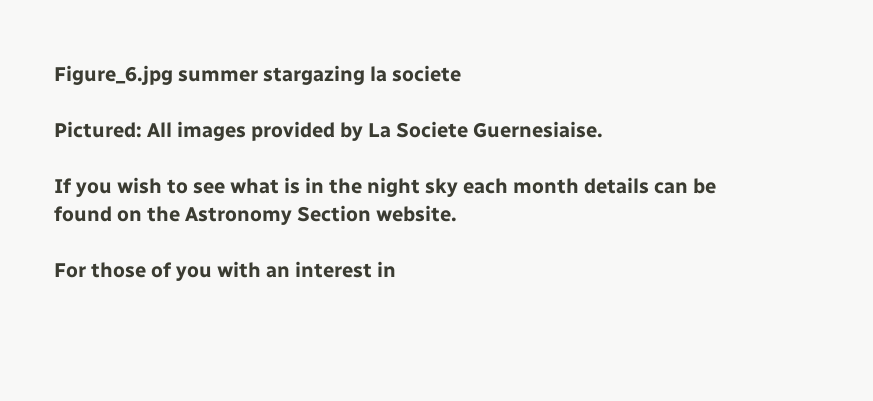Figure_6.jpg summer stargazing la societe

Pictured: All images provided by La Societe Guernesiaise.

If you wish to see what is in the night sky each month details can be found on the Astronomy Section website.

For those of you with an interest in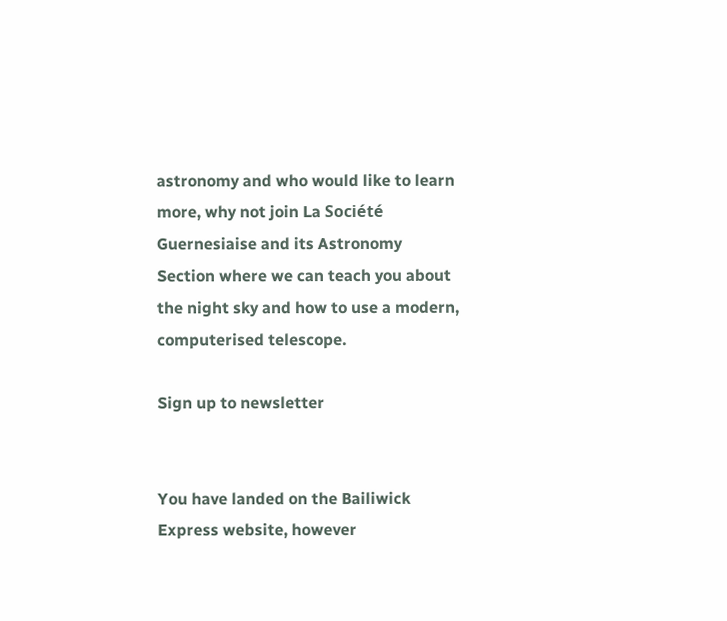astronomy and who would like to learn more, why not join La Société Guernesiaise and its Astronomy Section where we can teach you about the night sky and how to use a modern, computerised telescope.

Sign up to newsletter


You have landed on the Bailiwick Express website, however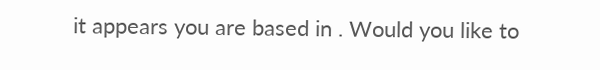it appears you are based in . Would you like to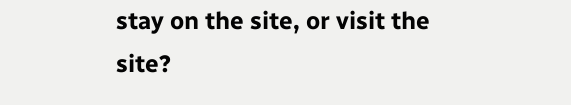stay on the site, or visit the site?